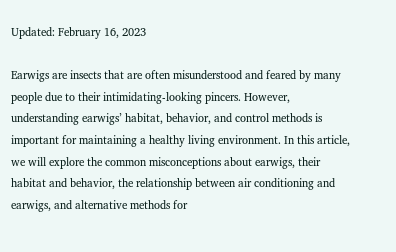Updated: February 16, 2023

Earwigs are insects that are often misunderstood and feared by many people due to their intimidating-looking pincers. However, understanding earwigs’ habitat, behavior, and control methods is important for maintaining a healthy living environment. In this article, we will explore the common misconceptions about earwigs, their habitat and behavior, the relationship between air conditioning and earwigs, and alternative methods for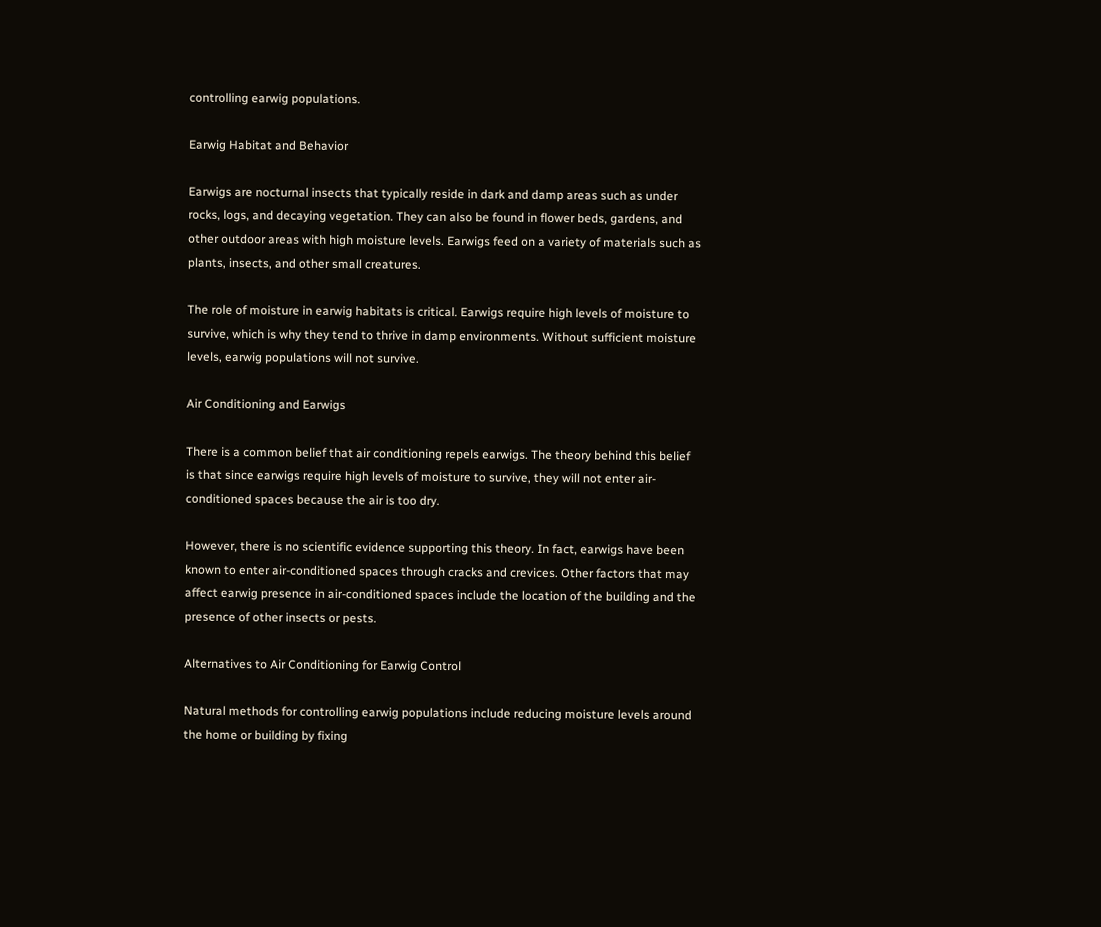controlling earwig populations.

Earwig Habitat and Behavior

Earwigs are nocturnal insects that typically reside in dark and damp areas such as under rocks, logs, and decaying vegetation. They can also be found in flower beds, gardens, and other outdoor areas with high moisture levels. Earwigs feed on a variety of materials such as plants, insects, and other small creatures.

The role of moisture in earwig habitats is critical. Earwigs require high levels of moisture to survive, which is why they tend to thrive in damp environments. Without sufficient moisture levels, earwig populations will not survive.

Air Conditioning and Earwigs

There is a common belief that air conditioning repels earwigs. The theory behind this belief is that since earwigs require high levels of moisture to survive, they will not enter air-conditioned spaces because the air is too dry.

However, there is no scientific evidence supporting this theory. In fact, earwigs have been known to enter air-conditioned spaces through cracks and crevices. Other factors that may affect earwig presence in air-conditioned spaces include the location of the building and the presence of other insects or pests.

Alternatives to Air Conditioning for Earwig Control

Natural methods for controlling earwig populations include reducing moisture levels around the home or building by fixing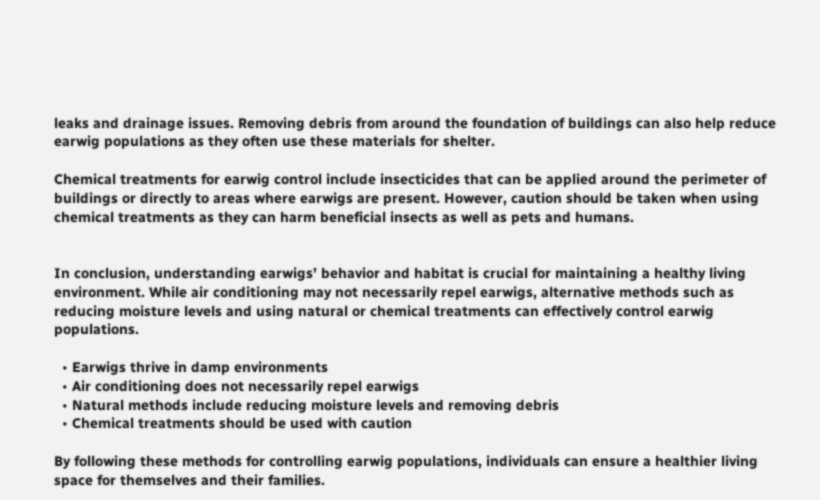leaks and drainage issues. Removing debris from around the foundation of buildings can also help reduce earwig populations as they often use these materials for shelter.

Chemical treatments for earwig control include insecticides that can be applied around the perimeter of buildings or directly to areas where earwigs are present. However, caution should be taken when using chemical treatments as they can harm beneficial insects as well as pets and humans.


In conclusion, understanding earwigs’ behavior and habitat is crucial for maintaining a healthy living environment. While air conditioning may not necessarily repel earwigs, alternative methods such as reducing moisture levels and using natural or chemical treatments can effectively control earwig populations.

  • Earwigs thrive in damp environments
  • Air conditioning does not necessarily repel earwigs
  • Natural methods include reducing moisture levels and removing debris
  • Chemical treatments should be used with caution

By following these methods for controlling earwig populations, individuals can ensure a healthier living space for themselves and their families.